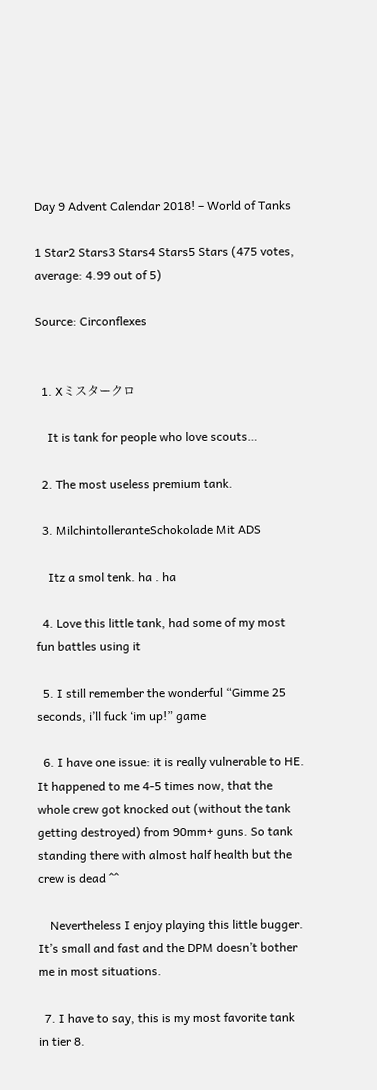Day 9 Advent Calendar 2018! – World of Tanks

1 Star2 Stars3 Stars4 Stars5 Stars (475 votes, average: 4.99 out of 5)

Source: Circonflexes


  1. Xミスタークロ

    It is tank for people who love scouts…

  2. The most useless premium tank.

  3. MilchintolleranteSchokolade Mit ADS

    Itz a smol tenk. ha . ha

  4. Love this little tank, had some of my most fun battles using it

  5. I still remember the wonderful “Gimme 25 seconds, i’ll fuck ‘im up!” game

  6. I have one issue: it is really vulnerable to HE. It happened to me 4-5 times now, that the whole crew got knocked out (without the tank getting destroyed) from 90mm+ guns. So tank standing there with almost half health but the crew is dead ^^

    Nevertheless I enjoy playing this little bugger. It’s small and fast and the DPM doesn’t bother me in most situations.

  7. I have to say, this is my most favorite tank in tier 8.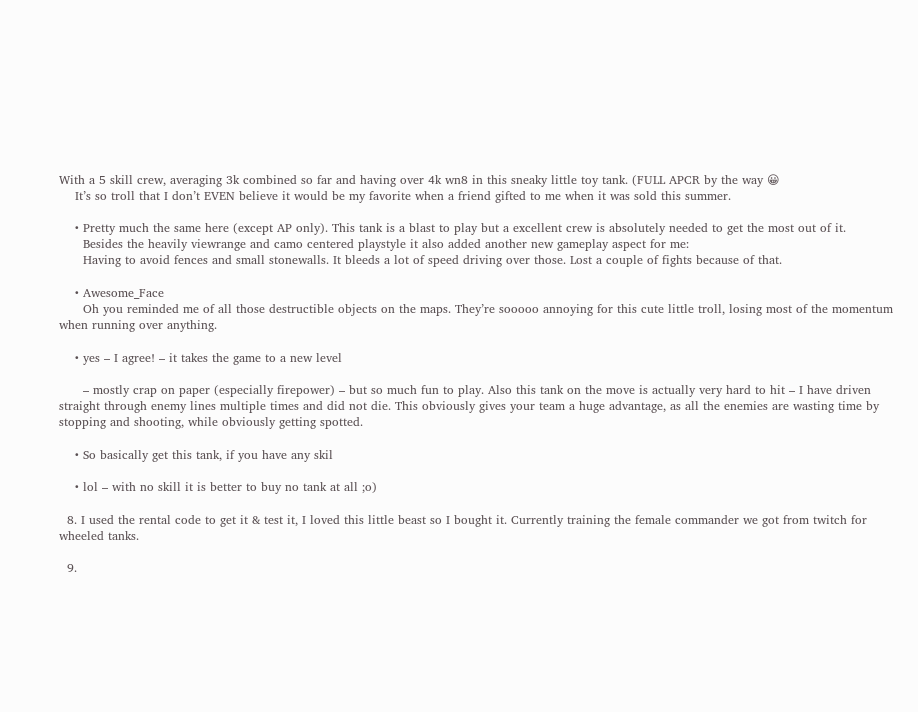With a 5 skill crew, averaging 3k combined so far and having over 4k wn8 in this sneaky little toy tank. (FULL APCR by the way 😀
    It’s so troll that I don’t EVEN believe it would be my favorite when a friend gifted to me when it was sold this summer.

    • Pretty much the same here (except AP only). This tank is a blast to play but a excellent crew is absolutely needed to get the most out of it.
      Besides the heavily viewrange and camo centered playstyle it also added another new gameplay aspect for me:
      Having to avoid fences and small stonewalls. It bleeds a lot of speed driving over those. Lost a couple of fights because of that.

    • Awesome_Face
      Oh you reminded me of all those destructible objects on the maps. They’re sooooo annoying for this cute little troll, losing most of the momentum when running over anything.

    • yes – I agree! – it takes the game to a new level

      – mostly crap on paper (especially firepower) – but so much fun to play. Also this tank on the move is actually very hard to hit – I have driven straight through enemy lines multiple times and did not die. This obviously gives your team a huge advantage, as all the enemies are wasting time by stopping and shooting, while obviously getting spotted.

    • So basically get this tank, if you have any skil

    • lol – with no skill it is better to buy no tank at all ;o)

  8. I used the rental code to get it & test it, I loved this little beast so I bought it. Currently training the female commander we got from twitch for wheeled tanks.

  9.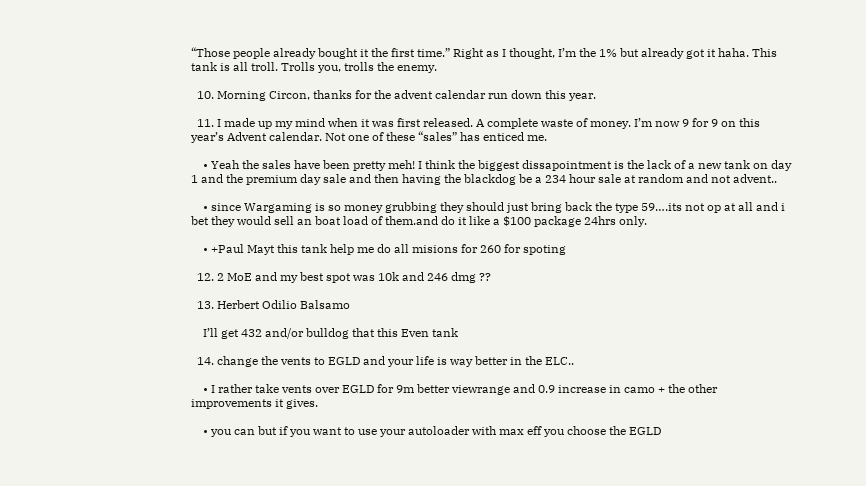“Those people already bought it the first time.” Right as I thought, I’m the 1% but already got it haha. This tank is all troll. Trolls you, trolls the enemy.

  10. Morning Circon, thanks for the advent calendar run down this year.

  11. I made up my mind when it was first released. A complete waste of money. I’m now 9 for 9 on this year’s Advent calendar. Not one of these “sales” has enticed me.

    • Yeah the sales have been pretty meh! I think the biggest dissapointment is the lack of a new tank on day 1 and the premium day sale and then having the blackdog be a 234 hour sale at random and not advent..

    • since Wargaming is so money grubbing they should just bring back the type 59….its not op at all and i bet they would sell an boat load of them.and do it like a $100 package 24hrs only.

    • +Paul Mayt this tank help me do all misions for 260 for spoting

  12. 2 MoE and my best spot was 10k and 246 dmg ??

  13. Herbert Odilio Balsamo

    I’ll get 432 and/or bulldog that this Even tank

  14. change the vents to EGLD and your life is way better in the ELC..

    • I rather take vents over EGLD for 9m better viewrange and 0.9 increase in camo + the other improvements it gives.

    • you can but if you want to use your autoloader with max eff you choose the EGLD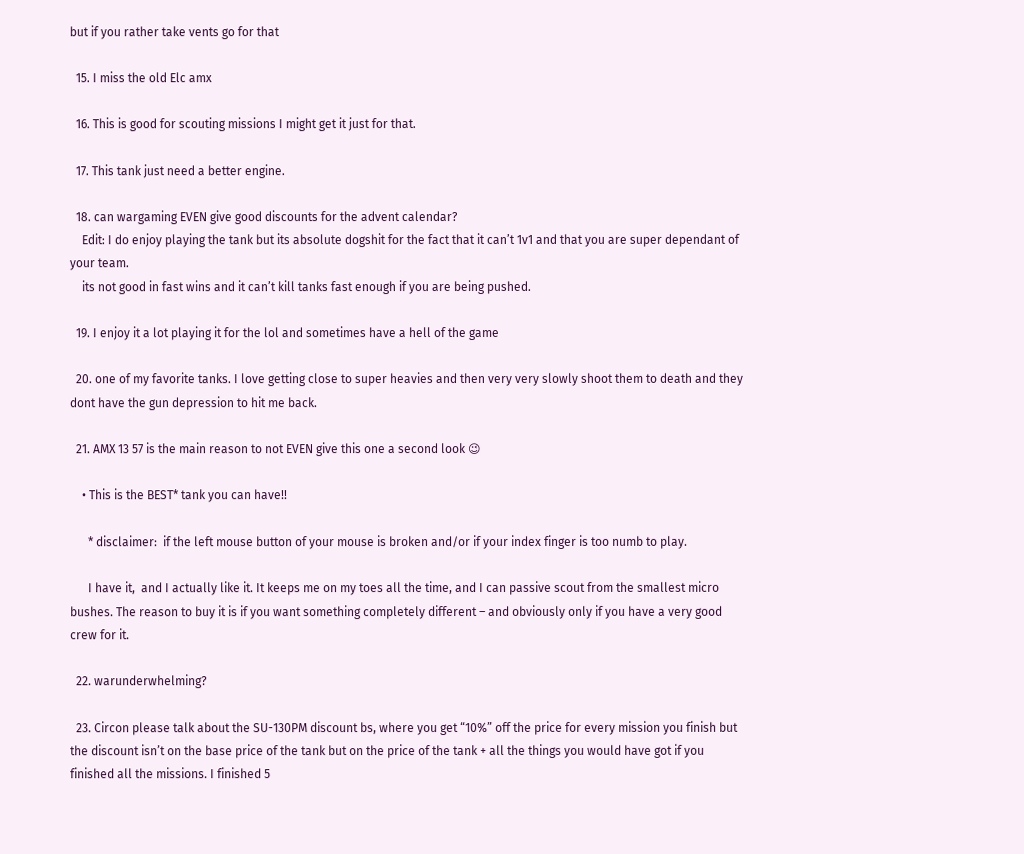but if you rather take vents go for that

  15. I miss the old Elc amx

  16. This is good for scouting missions I might get it just for that.

  17. This tank just need a better engine.

  18. can wargaming EVEN give good discounts for the advent calendar?
    Edit: I do enjoy playing the tank but its absolute dogshit for the fact that it can’t 1v1 and that you are super dependant of your team.
    its not good in fast wins and it can’t kill tanks fast enough if you are being pushed.

  19. I enjoy it a lot playing it for the lol and sometimes have a hell of the game

  20. one of my favorite tanks. I love getting close to super heavies and then very very slowly shoot them to death and they dont have the gun depression to hit me back.

  21. AMX 13 57 is the main reason to not EVEN give this one a second look 😉

    • This is the BEST* tank you can have!!

      * disclaimer:  if the left mouse button of your mouse is broken and/or if your index finger is too numb to play.

      I have it,  and I actually like it. It keeps me on my toes all the time, and I can passive scout from the smallest micro bushes. The reason to buy it is if you want something completely different – and obviously only if you have a very good crew for it.

  22. warunderwhelming?

  23. Circon please talk about the SU-130PM discount bs, where you get “10%” off the price for every mission you finish but the discount isn’t on the base price of the tank but on the price of the tank + all the things you would have got if you finished all the missions. I finished 5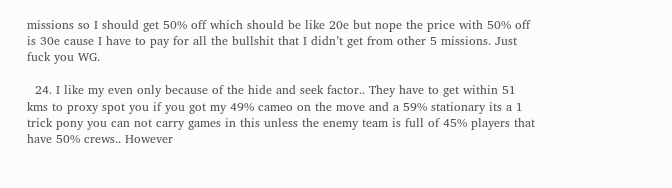missions so I should get 50% off which should be like 20e but nope the price with 50% off is 30e cause I have to pay for all the bullshit that I didn’t get from other 5 missions. Just fuck you WG.

  24. I like my even only because of the hide and seek factor.. They have to get within 51 kms to proxy spot you if you got my 49% cameo on the move and a 59% stationary its a 1 trick pony you can not carry games in this unless the enemy team is full of 45% players that have 50% crews.. However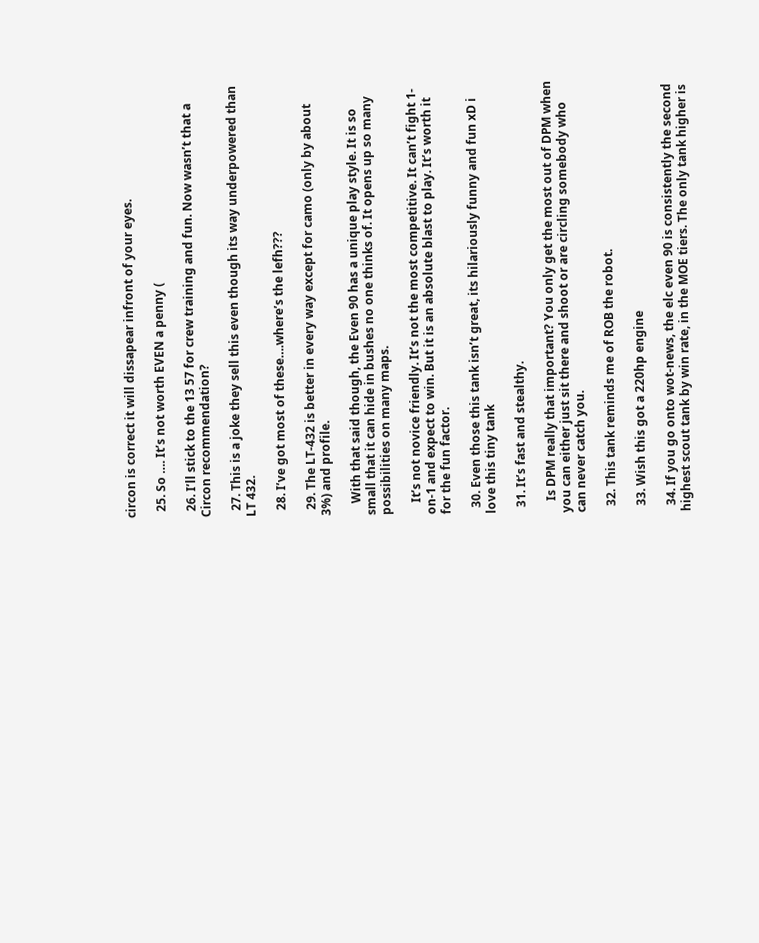circon is correct it will dissapear infront of your eyes.

  25. So …. It’s not worth EVEN a penny (

  26. I’ll stick to the 13 57 for crew training and fun. Now wasn’t that a Circon recommendation?

  27. This is a joke they sell this even though its way underpowered than LT 432.

  28. I’ve got most of these….where’s the lefh???

  29. The LT-432 is better in every way except for camo (only by about 3%) and profile.

    With that said though, the Even 90 has a unique play style. It is so small that it can hide in bushes no one thinks of. It opens up so many possibilities on many maps.

    It’s not novice friendly. It’s not the most competitive. It can’t fight 1-on-1 and expect to win. But it is an absolute blast to play. It’s worth it for the fun factor.

  30. Even those this tank isn’t great, its hilariously funny and fun xD i love this tiny tank

  31. It’s fast and stealthy.

    Is DPM really that important? You only get the most out of DPM when you can either just sit there and shoot or are circling somebody who can never catch you.

  32. This tank reminds me of ROB the robot.

  33. Wish this got a 220hp engine

  34. If you go onto wot-news, the elc even 90 is consistently the second highest scout tank by win rate, in the MOE tiers. The only tank higher is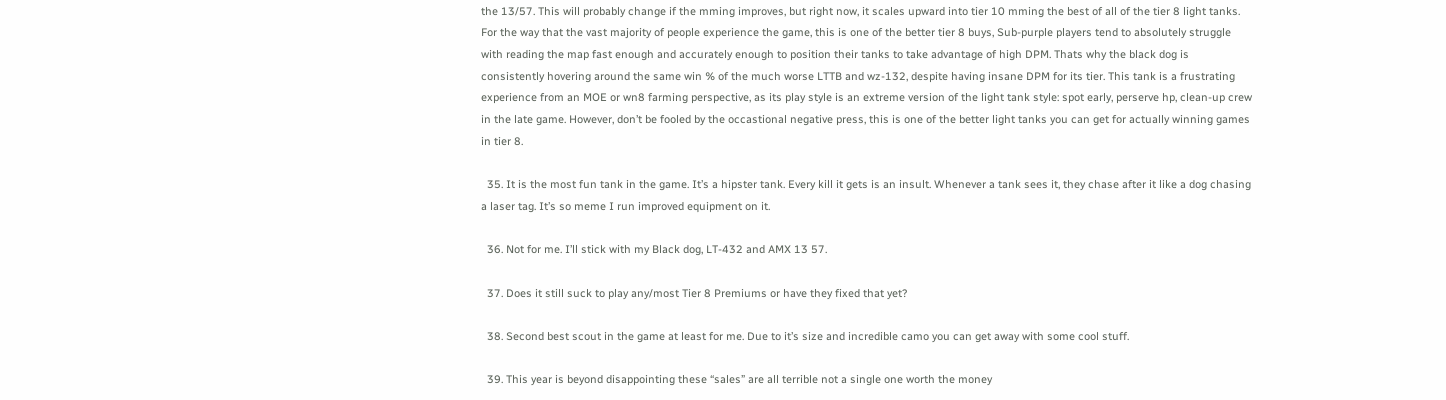the 13/57. This will probably change if the mming improves, but right now, it scales upward into tier 10 mming the best of all of the tier 8 light tanks. For the way that the vast majority of people experience the game, this is one of the better tier 8 buys, Sub-purple players tend to absolutely struggle with reading the map fast enough and accurately enough to position their tanks to take advantage of high DPM. Thats why the black dog is consistently hovering around the same win % of the much worse LTTB and wz-132, despite having insane DPM for its tier. This tank is a frustrating experience from an MOE or wn8 farming perspective, as its play style is an extreme version of the light tank style: spot early, perserve hp, clean-up crew in the late game. However, don’t be fooled by the occastional negative press, this is one of the better light tanks you can get for actually winning games in tier 8.

  35. It is the most fun tank in the game. It’s a hipster tank. Every kill it gets is an insult. Whenever a tank sees it, they chase after it like a dog chasing a laser tag. It’s so meme I run improved equipment on it.

  36. Not for me. I’ll stick with my Black dog, LT-432 and AMX 13 57.

  37. Does it still suck to play any/most Tier 8 Premiums or have they fixed that yet?

  38. Second best scout in the game at least for me. Due to it’s size and incredible camo you can get away with some cool stuff.

  39. This year is beyond disappointing these “sales” are all terrible not a single one worth the money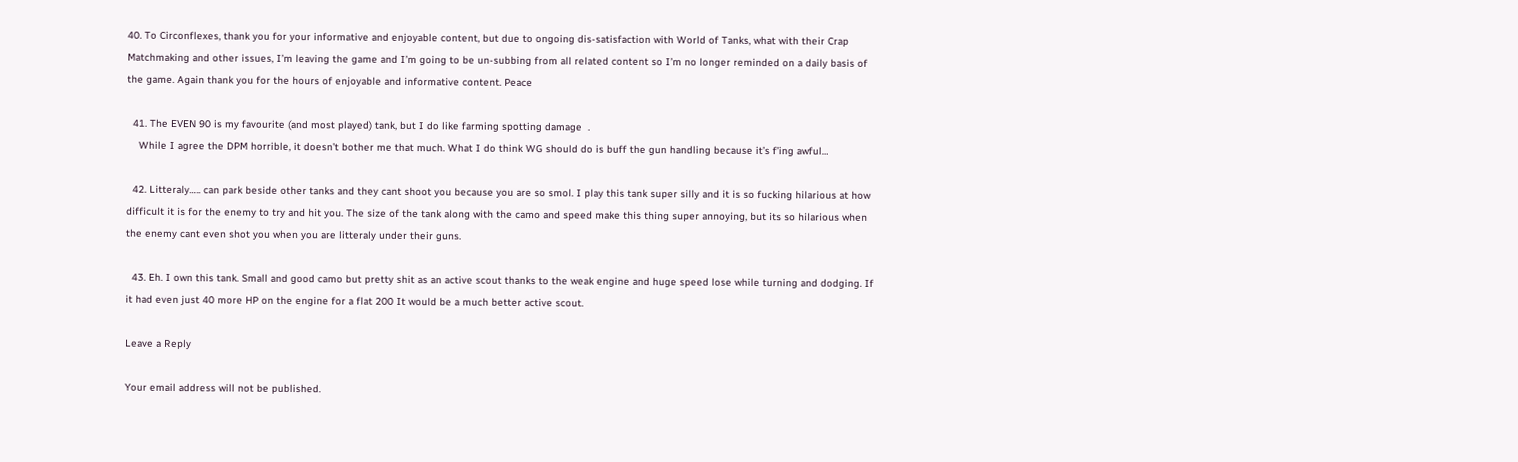40. To Circonflexes, thank you for your informative and enjoyable content, but due to ongoing dis-satisfaction with World of Tanks, what with their Crap Matchmaking and other issues, I’m leaving the game and I’m going to be un-subbing from all related content so I’m no longer reminded on a daily basis of the game. Again thank you for the hours of enjoyable and informative content. Peace

  41. The EVEN 90 is my favourite (and most played) tank, but I do like farming spotting damage  .
    While I agree the DPM horrible, it doesn’t bother me that much. What I do think WG should do is buff the gun handling because it’s f’ing awful…

  42. Litteraly….. can park beside other tanks and they cant shoot you because you are so smol. I play this tank super silly and it is so fucking hilarious at how difficult it is for the enemy to try and hit you. The size of the tank along with the camo and speed make this thing super annoying, but its so hilarious when the enemy cant even shot you when you are litteraly under their guns.

  43. Eh. I own this tank. Small and good camo but pretty shit as an active scout thanks to the weak engine and huge speed lose while turning and dodging. If it had even just 40 more HP on the engine for a flat 200 It would be a much better active scout.

Leave a Reply

Your email address will not be published.